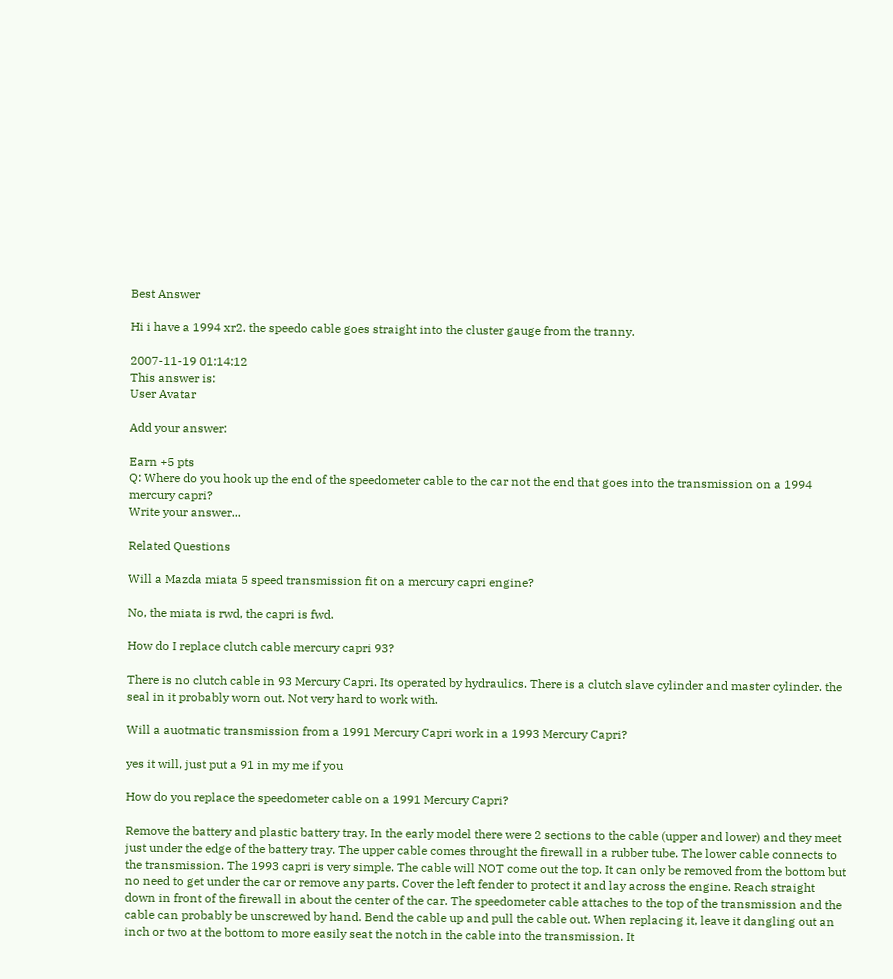Best Answer

Hi i have a 1994 xr2. the speedo cable goes straight into the cluster gauge from the tranny.

2007-11-19 01:14:12
This answer is:
User Avatar

Add your answer:

Earn +5 pts
Q: Where do you hook up the end of the speedometer cable to the car not the end that goes into the transmission on a 1994 mercury capri?
Write your answer...

Related Questions

Will a Mazda miata 5 speed transmission fit on a mercury capri engine?

No, the miata is rwd, the capri is fwd.

How do I replace clutch cable mercury capri 93?

There is no clutch cable in 93 Mercury Capri. Its operated by hydraulics. There is a clutch slave cylinder and master cylinder. the seal in it probably worn out. Not very hard to work with.

Will a auotmatic transmission from a 1991 Mercury Capri work in a 1993 Mercury Capri?

yes it will, just put a 91 in my me if you

How do you replace the speedometer cable on a 1991 Mercury Capri?

Remove the battery and plastic battery tray. In the early model there were 2 sections to the cable (upper and lower) and they meet just under the edge of the battery tray. The upper cable comes throught the firewall in a rubber tube. The lower cable connects to the transmission. The 1993 capri is very simple. The cable will NOT come out the top. It can only be removed from the bottom but no need to get under the car or remove any parts. Cover the left fender to protect it and lay across the engine. Reach straight down in front of the firewall in about the center of the car. The speedometer cable attaches to the top of the transmission and the cable can probably be unscrewed by hand. Bend the cable up and pull the cable out. When replacing it, leave it dangling out an inch or two at the bottom to more easily seat the notch in the cable into the transmission. It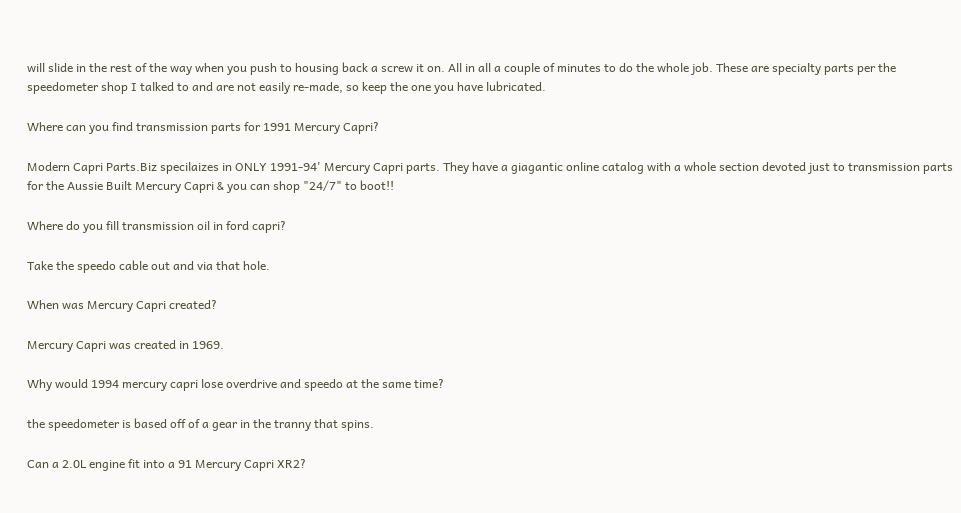will slide in the rest of the way when you push to housing back a screw it on. All in all a couple of minutes to do the whole job. These are specialty parts per the speedometer shop I talked to and are not easily re-made, so keep the one you have lubricated.

Where can you find transmission parts for 1991 Mercury Capri?

Modern Capri Parts.Biz specilaizes in ONLY 1991-94' Mercury Capri parts. They have a giagantic online catalog with a whole section devoted just to transmission parts for the Aussie Built Mercury Capri & you can shop "24/7" to boot!!

Where do you fill transmission oil in ford capri?

Take the speedo cable out and via that hole.

When was Mercury Capri created?

Mercury Capri was created in 1969.

Why would 1994 mercury capri lose overdrive and speedo at the same time?

the speedometer is based off of a gear in the tranny that spins.

Can a 2.0L engine fit into a 91 Mercury Capri XR2?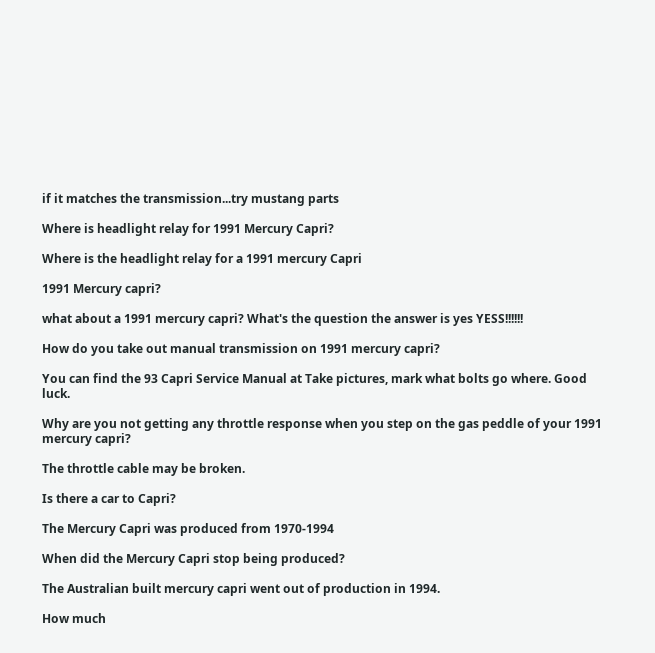if it matches the transmission...try mustang parts

Where is headlight relay for 1991 Mercury Capri?

Where is the headlight relay for a 1991 mercury Capri

1991 Mercury capri?

what about a 1991 mercury capri? What's the question the answer is yes YESS!!!!!!

How do you take out manual transmission on 1991 mercury capri?

You can find the 93 Capri Service Manual at Take pictures, mark what bolts go where. Good luck.

Why are you not getting any throttle response when you step on the gas peddle of your 1991 mercury capri?

The throttle cable may be broken.

Is there a car to Capri?

The Mercury Capri was produced from 1970-1994

When did the Mercury Capri stop being produced?

The Australian built mercury capri went out of production in 1994.

How much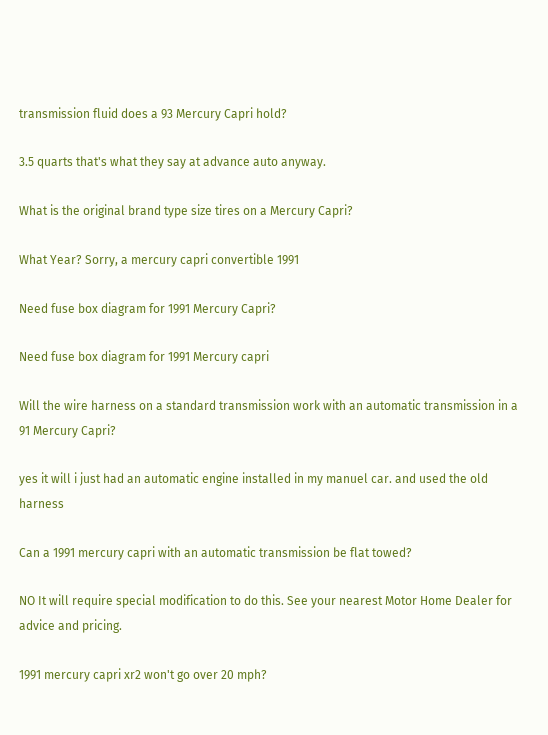transmission fluid does a 93 Mercury Capri hold?

3.5 quarts that's what they say at advance auto anyway.

What is the original brand type size tires on a Mercury Capri?

What Year? Sorry, a mercury capri convertible 1991

Need fuse box diagram for 1991 Mercury Capri?

Need fuse box diagram for 1991 Mercury capri

Will the wire harness on a standard transmission work with an automatic transmission in a 91 Mercury Capri?

yes it will i just had an automatic engine installed in my manuel car. and used the old harness

Can a 1991 mercury capri with an automatic transmission be flat towed?

NO It will require special modification to do this. See your nearest Motor Home Dealer for advice and pricing.

1991 mercury capri xr2 won't go over 20 mph?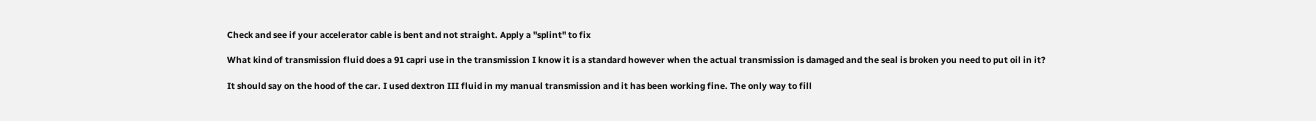Check and see if your accelerator cable is bent and not straight. Apply a "splint" to fix

What kind of transmission fluid does a 91 capri use in the transmission I know it is a standard however when the actual transmission is damaged and the seal is broken you need to put oil in it?

It should say on the hood of the car. I used dextron III fluid in my manual transmission and it has been working fine. The only way to fill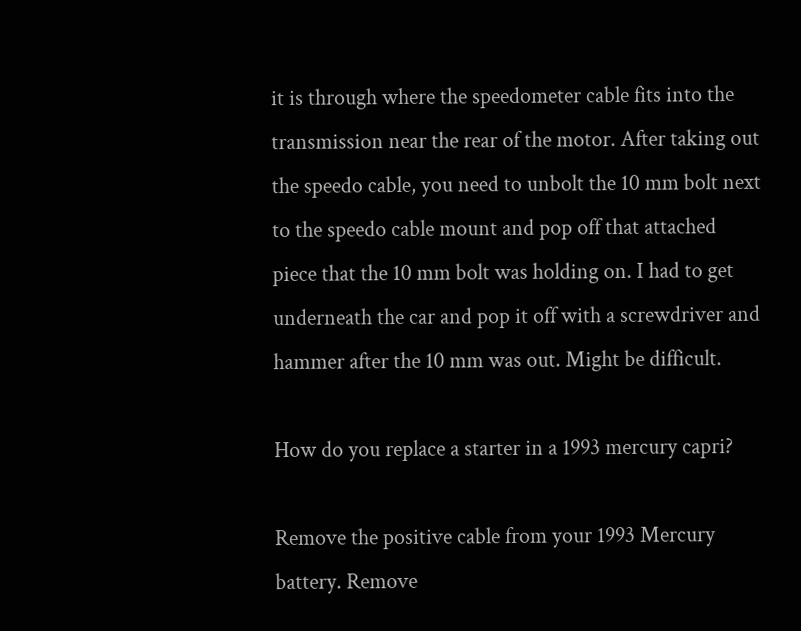it is through where the speedometer cable fits into the transmission near the rear of the motor. After taking out the speedo cable, you need to unbolt the 10 mm bolt next to the speedo cable mount and pop off that attached piece that the 10 mm bolt was holding on. I had to get underneath the car and pop it off with a screwdriver and hammer after the 10 mm was out. Might be difficult.

How do you replace a starter in a 1993 mercury capri?

Remove the positive cable from your 1993 Mercury battery. Remove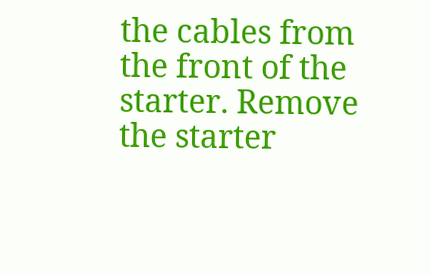the cables from the front of the starter. Remove the starter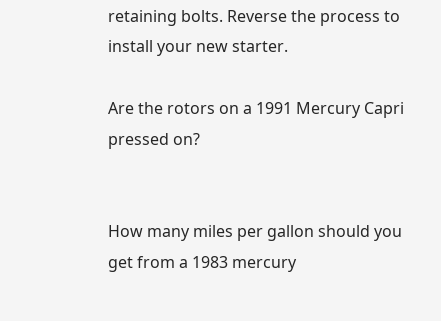retaining bolts. Reverse the process to install your new starter.

Are the rotors on a 1991 Mercury Capri pressed on?


How many miles per gallon should you get from a 1983 mercury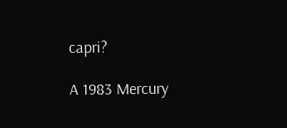capri?

A 1983 Mercury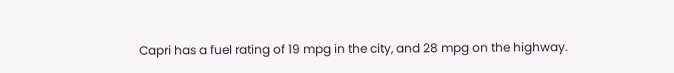Capri has a fuel rating of 19 mpg in the city, and 28 mpg on the highway.